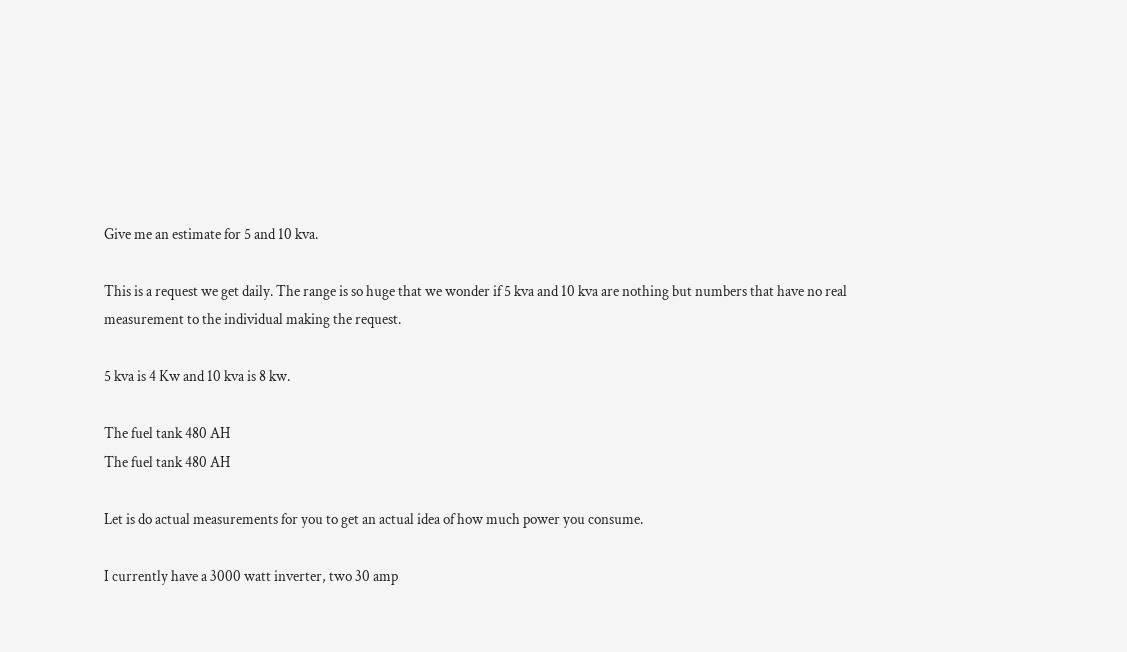Give me an estimate for 5 and 10 kva.

This is a request we get daily. The range is so huge that we wonder if 5 kva and 10 kva are nothing but numbers that have no real measurement to the individual making the request.

5 kva is 4 Kw and 10 kva is 8 kw.

The fuel tank 480 AH
The fuel tank 480 AH

Let is do actual measurements for you to get an actual idea of how much power you consume.

I currently have a 3000 watt inverter, two 30 amp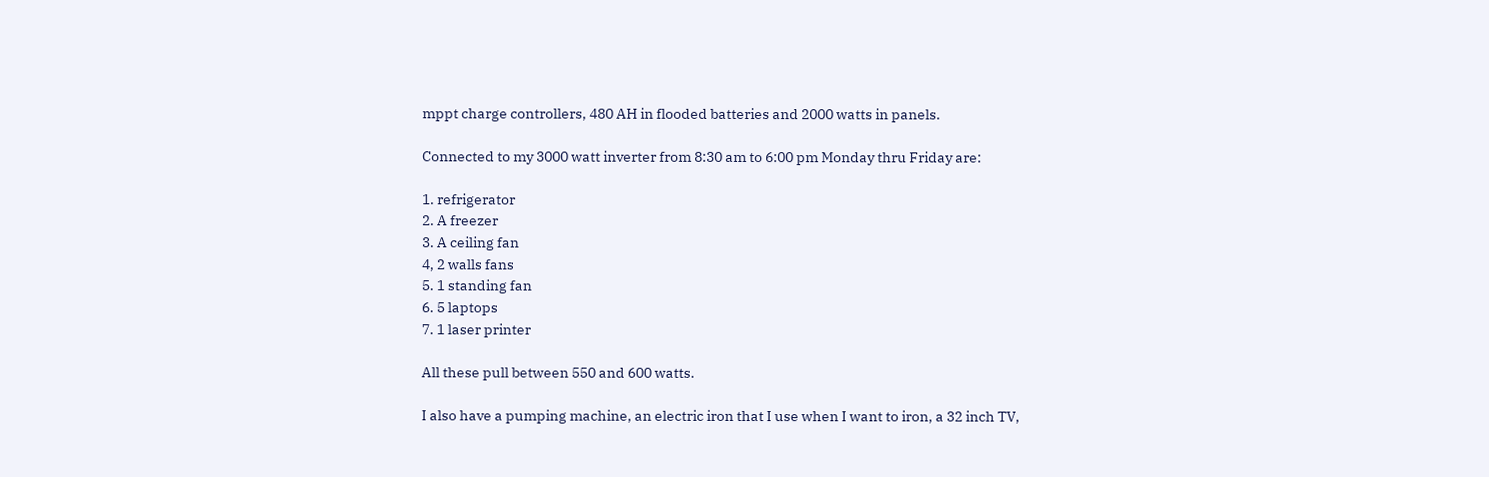mppt charge controllers, 480 AH in flooded batteries and 2000 watts in panels.

Connected to my 3000 watt inverter from 8:30 am to 6:00 pm Monday thru Friday are:

1. refrigerator
2. A freezer
3. A ceiling fan
4, 2 walls fans
5. 1 standing fan
6. 5 laptops
7. 1 laser printer

All these pull between 550 and 600 watts.

I also have a pumping machine, an electric iron that I use when I want to iron, a 32 inch TV,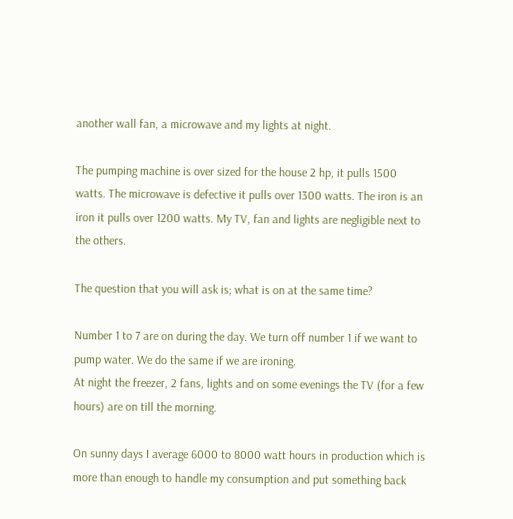another wall fan, a microwave and my lights at night.

The pumping machine is over sized for the house 2 hp, it pulls 1500 watts. The microwave is defective it pulls over 1300 watts. The iron is an iron it pulls over 1200 watts. My TV, fan and lights are negligible next to the others.

The question that you will ask is; what is on at the same time?

Number 1 to 7 are on during the day. We turn off number 1 if we want to pump water. We do the same if we are ironing.
At night the freezer, 2 fans, lights and on some evenings the TV (for a few hours) are on till the morning.

On sunny days I average 6000 to 8000 watt hours in production which is more than enough to handle my consumption and put something back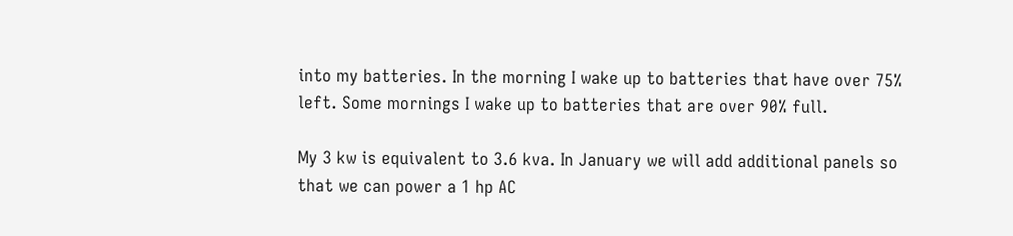into my batteries. In the morning I wake up to batteries that have over 75% left. Some mornings I wake up to batteries that are over 90% full.

My 3 kw is equivalent to 3.6 kva. In January we will add additional panels so that we can power a 1 hp AC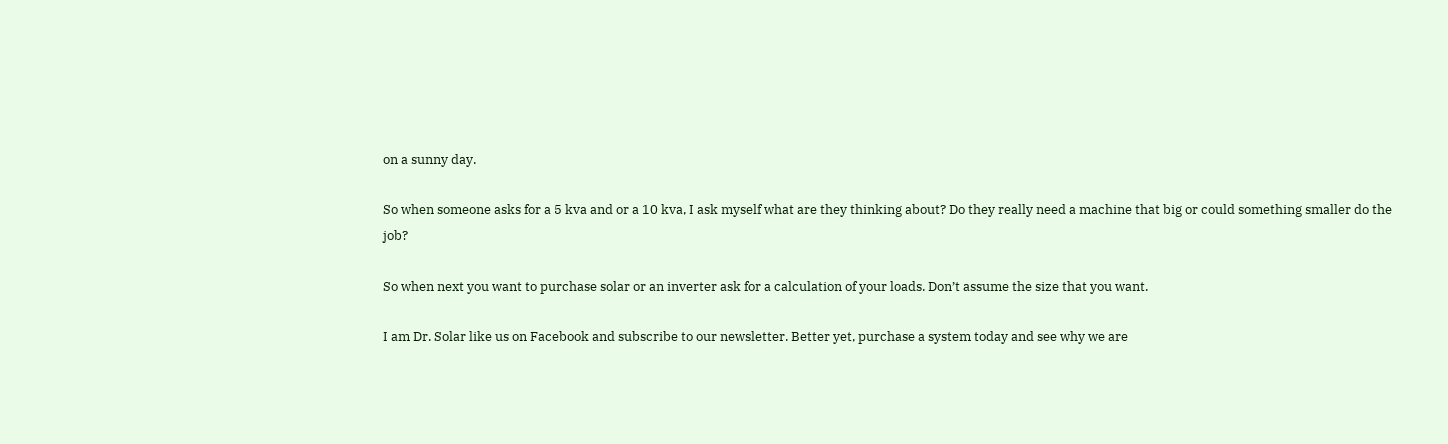on a sunny day.

So when someone asks for a 5 kva and or a 10 kva, I ask myself what are they thinking about? Do they really need a machine that big or could something smaller do the job?

So when next you want to purchase solar or an inverter ask for a calculation of your loads. Don’t assume the size that you want.

I am Dr. Solar like us on Facebook and subscribe to our newsletter. Better yet, purchase a system today and see why we are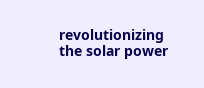revolutionizing the solar power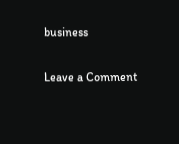business

Leave a Comment